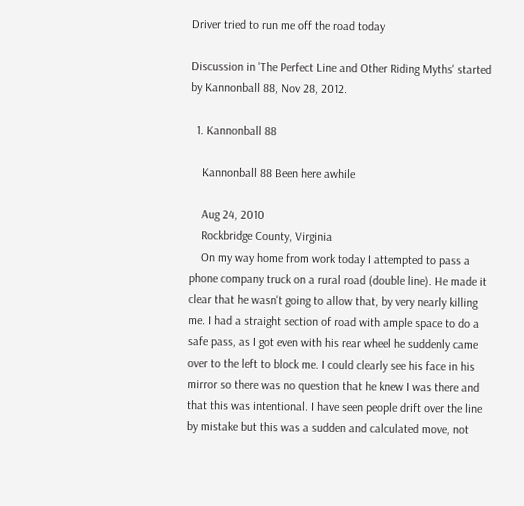Driver tried to run me off the road today

Discussion in 'The Perfect Line and Other Riding Myths' started by Kannonball 88, Nov 28, 2012.

  1. Kannonball 88

    Kannonball 88 Been here awhile

    Aug 24, 2010
    Rockbridge County, Virginia
    On my way home from work today I attempted to pass a phone company truck on a rural road (double line). He made it clear that he wasn't going to allow that, by very nearly killing me. I had a straight section of road with ample space to do a safe pass, as I got even with his rear wheel he suddenly came over to the left to block me. I could clearly see his face in his mirror so there was no question that he knew I was there and that this was intentional. I have seen people drift over the line by mistake but this was a sudden and calculated move, not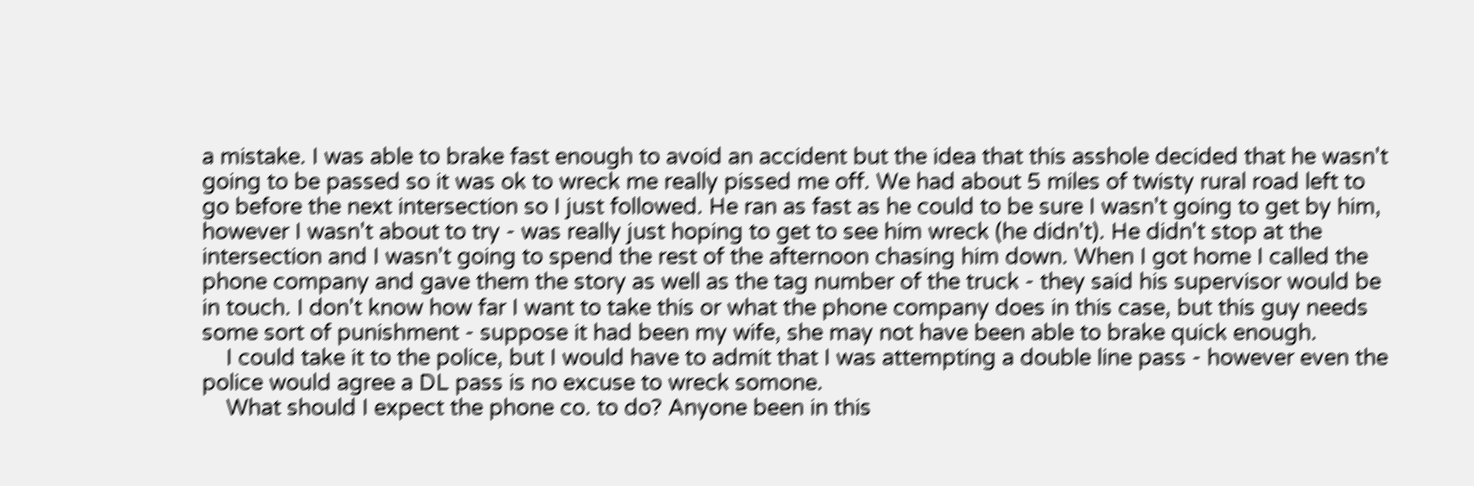a mistake. I was able to brake fast enough to avoid an accident but the idea that this asshole decided that he wasn't going to be passed so it was ok to wreck me really pissed me off. We had about 5 miles of twisty rural road left to go before the next intersection so I just followed. He ran as fast as he could to be sure I wasn't going to get by him, however I wasn't about to try - was really just hoping to get to see him wreck (he didn't). He didn't stop at the intersection and I wasn't going to spend the rest of the afternoon chasing him down. When I got home I called the phone company and gave them the story as well as the tag number of the truck - they said his supervisor would be in touch. I don't know how far I want to take this or what the phone company does in this case, but this guy needs some sort of punishment - suppose it had been my wife, she may not have been able to brake quick enough.
    I could take it to the police, but I would have to admit that I was attempting a double line pass - however even the police would agree a DL pass is no excuse to wreck somone.
    What should I expect the phone co. to do? Anyone been in this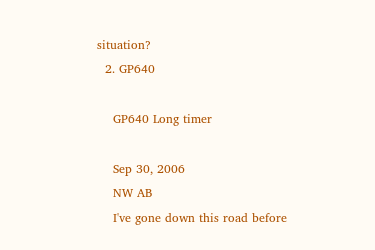situation?
  2. GP640

    GP640 Long timer

    Sep 30, 2006
    NW AB
    I've gone down this road before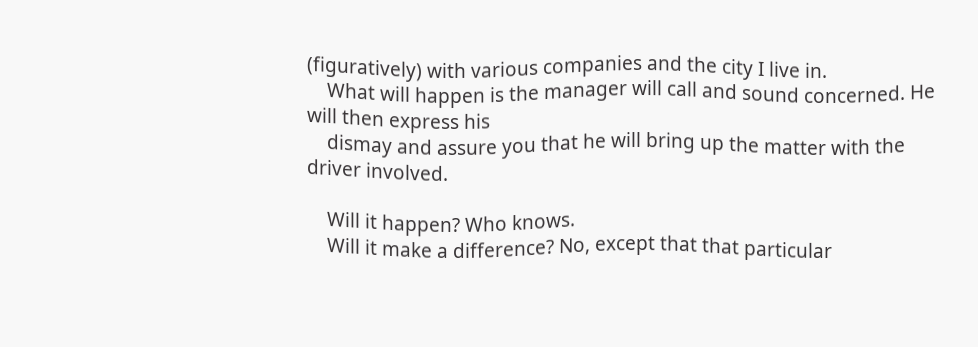(figuratively) with various companies and the city I live in.
    What will happen is the manager will call and sound concerned. He will then express his
    dismay and assure you that he will bring up the matter with the driver involved.

    Will it happen? Who knows.
    Will it make a difference? No, except that that particular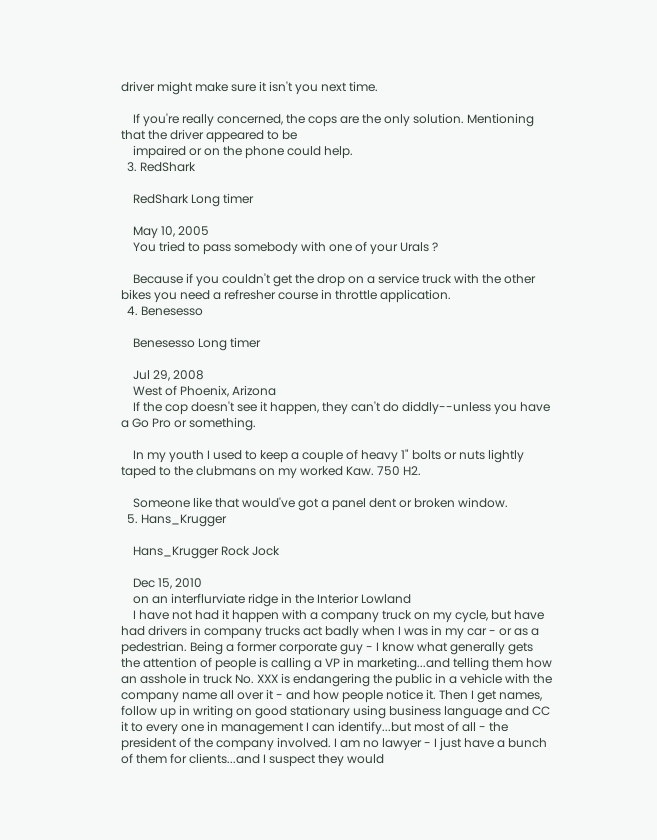driver might make sure it isn't you next time.

    If you're really concerned, the cops are the only solution. Mentioning that the driver appeared to be
    impaired or on the phone could help.
  3. RedShark

    RedShark Long timer

    May 10, 2005
    You tried to pass somebody with one of your Urals ?

    Because if you couldn't get the drop on a service truck with the other bikes you need a refresher course in throttle application.
  4. Benesesso

    Benesesso Long timer

    Jul 29, 2008
    West of Phoenix, Arizona
    If the cop doesn't see it happen, they can't do diddly--unless you have a Go Pro or something.

    In my youth I used to keep a couple of heavy 1" bolts or nuts lightly taped to the clubmans on my worked Kaw. 750 H2.

    Someone like that would've got a panel dent or broken window.
  5. Hans_Krugger

    Hans_Krugger Rock Jock

    Dec 15, 2010
    on an interflurviate ridge in the Interior Lowland
    I have not had it happen with a company truck on my cycle, but have had drivers in company trucks act badly when I was in my car - or as a pedestrian. Being a former corporate guy - I know what generally gets the attention of people is calling a VP in marketing...and telling them how an asshole in truck No. XXX is endangering the public in a vehicle with the company name all over it - and how people notice it. Then I get names, follow up in writing on good stationary using business language and CC it to every one in management I can identify...but most of all - the president of the company involved. I am no lawyer - I just have a bunch of them for clients...and I suspect they would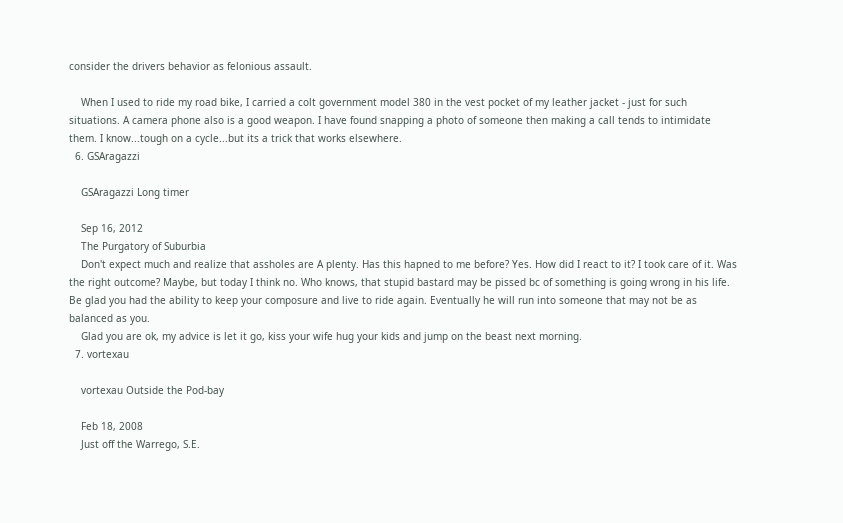consider the drivers behavior as felonious assault.

    When I used to ride my road bike, I carried a colt government model 380 in the vest pocket of my leather jacket - just for such situations. A camera phone also is a good weapon. I have found snapping a photo of someone then making a call tends to intimidate them. I know...tough on a cycle...but its a trick that works elsewhere.
  6. GSAragazzi

    GSAragazzi Long timer

    Sep 16, 2012
    The Purgatory of Suburbia
    Don't expect much and realize that assholes are A plenty. Has this hapned to me before? Yes. How did I react to it? I took care of it. Was the right outcome? Maybe, but today I think no. Who knows, that stupid bastard may be pissed bc of something is going wrong in his life. Be glad you had the ability to keep your composure and live to ride again. Eventually he will run into someone that may not be as balanced as you.
    Glad you are ok, my advice is let it go, kiss your wife hug your kids and jump on the beast next morning.
  7. vortexau

    vortexau Outside the Pod-bay

    Feb 18, 2008
    Just off the Warrego, S.E.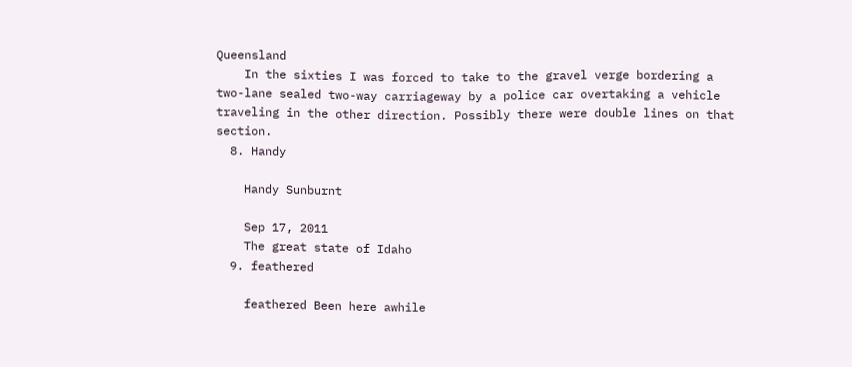Queensland
    In the sixties I was forced to take to the gravel verge bordering a two-lane sealed two-way carriageway by a police car overtaking a vehicle traveling in the other direction. Possibly there were double lines on that section.
  8. Handy

    Handy Sunburnt

    Sep 17, 2011
    The great state of Idaho
  9. feathered

    feathered Been here awhile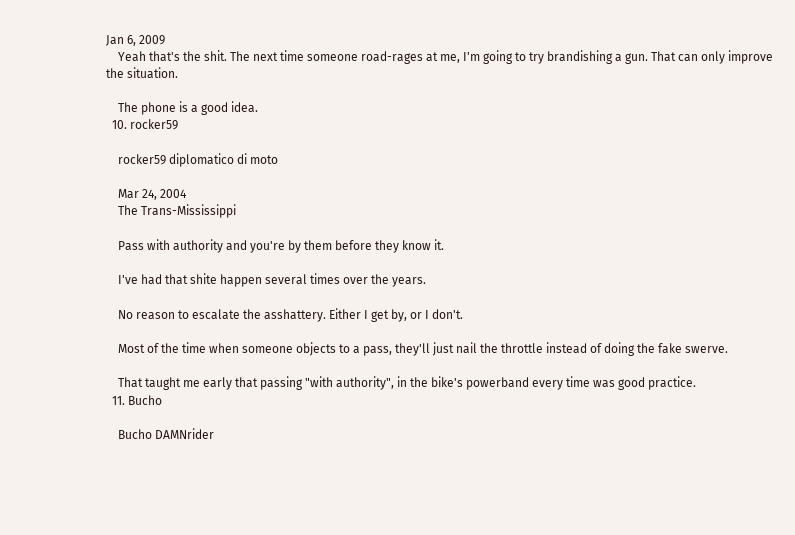Jan 6, 2009
    Yeah that's the shit. The next time someone road-rages at me, I'm going to try brandishing a gun. That can only improve the situation.

    The phone is a good idea.
  10. rocker59

    rocker59 diplomatico di moto

    Mar 24, 2004
    The Trans-Mississippi

    Pass with authority and you're by them before they know it.

    I've had that shite happen several times over the years.

    No reason to escalate the asshattery. Either I get by, or I don't.

    Most of the time when someone objects to a pass, they'll just nail the throttle instead of doing the fake swerve.

    That taught me early that passing "with authority", in the bike's powerband every time was good practice.
  11. Bucho

    Bucho DAMNrider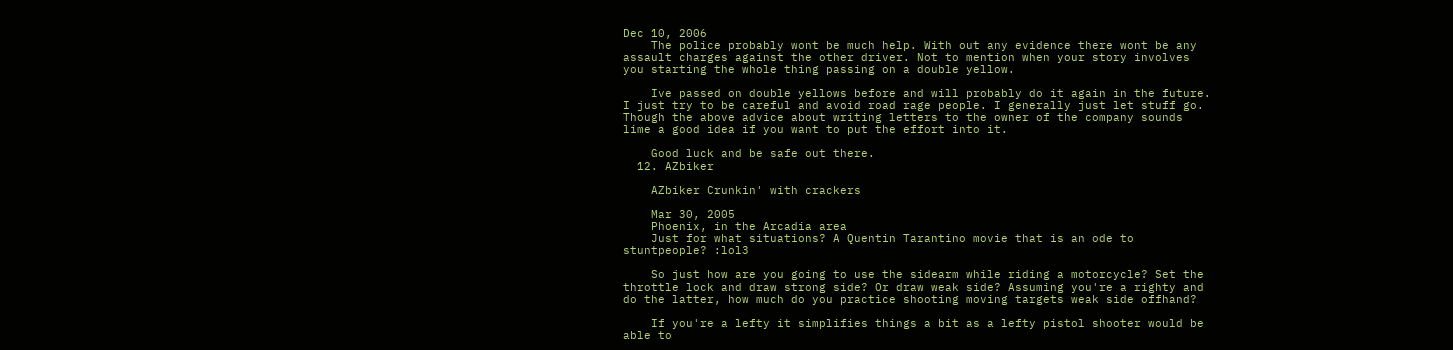Dec 10, 2006
    The police probably wont be much help. With out any evidence there wont be any assault charges against the other driver. Not to mention when your story involves you starting the whole thing passing on a double yellow.

    Ive passed on double yellows before and will probably do it again in the future. I just try to be careful and avoid road rage people. I generally just let stuff go. Though the above advice about writing letters to the owner of the company sounds lime a good idea if you want to put the effort into it.

    Good luck and be safe out there.
  12. AZbiker

    AZbiker Crunkin' with crackers

    Mar 30, 2005
    Phoenix, in the Arcadia area
    Just for what situations? A Quentin Tarantino movie that is an ode to stuntpeople? :lol3

    So just how are you going to use the sidearm while riding a motorcycle? Set the throttle lock and draw strong side? Or draw weak side? Assuming you're a righty and do the latter, how much do you practice shooting moving targets weak side offhand?

    If you're a lefty it simplifies things a bit as a lefty pistol shooter would be able to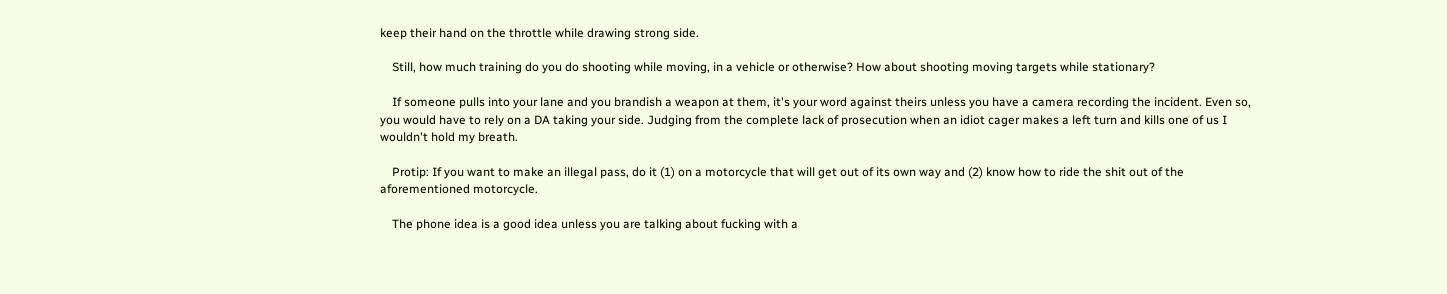keep their hand on the throttle while drawing strong side.

    Still, how much training do you do shooting while moving, in a vehicle or otherwise? How about shooting moving targets while stationary?

    If someone pulls into your lane and you brandish a weapon at them, it's your word against theirs unless you have a camera recording the incident. Even so, you would have to rely on a DA taking your side. Judging from the complete lack of prosecution when an idiot cager makes a left turn and kills one of us I wouldn't hold my breath.

    Protip: If you want to make an illegal pass, do it (1) on a motorcycle that will get out of its own way and (2) know how to ride the shit out of the aforementioned motorcycle.

    The phone idea is a good idea unless you are talking about fucking with a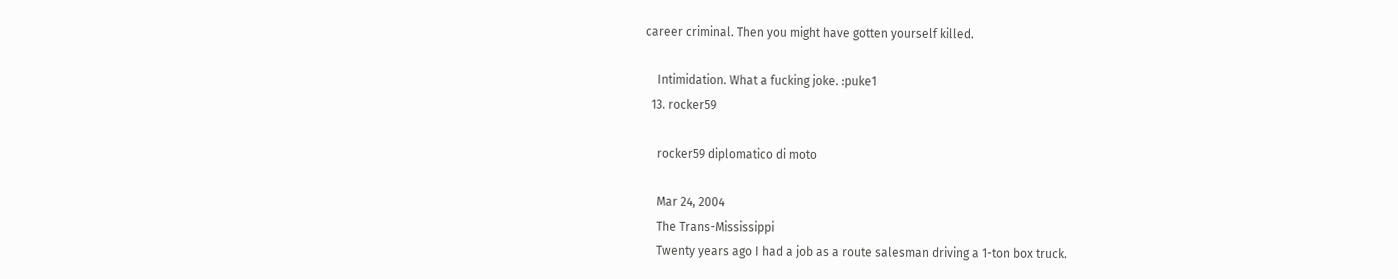career criminal. Then you might have gotten yourself killed.

    Intimidation. What a fucking joke. :puke1
  13. rocker59

    rocker59 diplomatico di moto

    Mar 24, 2004
    The Trans-Mississippi
    Twenty years ago I had a job as a route salesman driving a 1-ton box truck.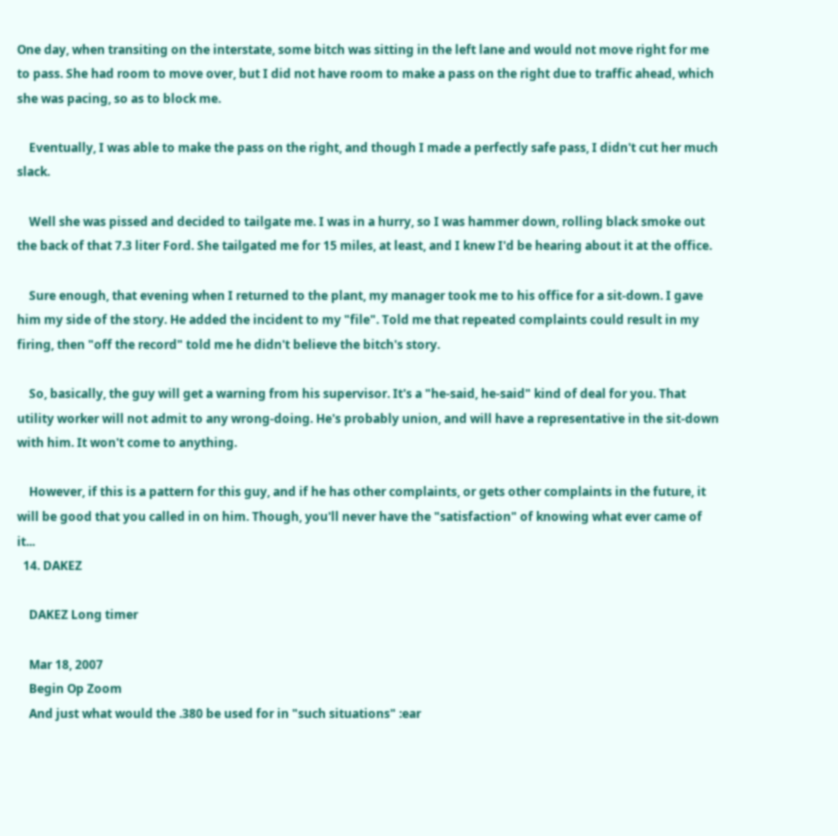One day, when transiting on the interstate, some bitch was sitting in the left lane and would not move right for me to pass. She had room to move over, but I did not have room to make a pass on the right due to traffic ahead, which she was pacing, so as to block me.

    Eventually, I was able to make the pass on the right, and though I made a perfectly safe pass, I didn't cut her much slack.

    Well she was pissed and decided to tailgate me. I was in a hurry, so I was hammer down, rolling black smoke out the back of that 7.3 liter Ford. She tailgated me for 15 miles, at least, and I knew I'd be hearing about it at the office.

    Sure enough, that evening when I returned to the plant, my manager took me to his office for a sit-down. I gave him my side of the story. He added the incident to my "file". Told me that repeated complaints could result in my firing, then "off the record" told me he didn't believe the bitch's story.

    So, basically, the guy will get a warning from his supervisor. It's a "he-said, he-said" kind of deal for you. That utility worker will not admit to any wrong-doing. He's probably union, and will have a representative in the sit-down with him. It won't come to anything.

    However, if this is a pattern for this guy, and if he has other complaints, or gets other complaints in the future, it will be good that you called in on him. Though, you'll never have the "satisfaction" of knowing what ever came of it...
  14. DAKEZ

    DAKEZ Long timer

    Mar 18, 2007
    Begin Op Zoom
    And just what would the .380 be used for in "such situations" :ear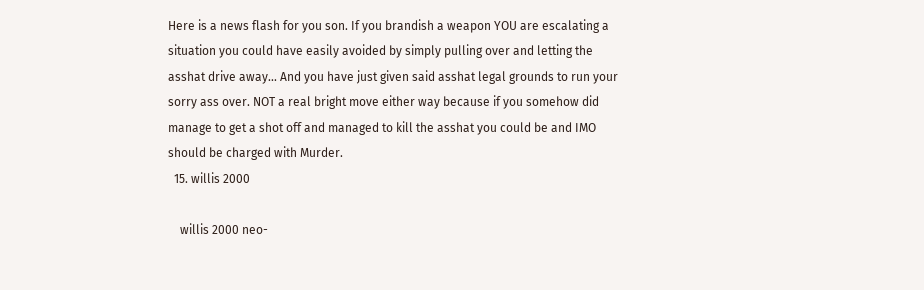Here is a news flash for you son. If you brandish a weapon YOU are escalating a situation you could have easily avoided by simply pulling over and letting the asshat drive away... And you have just given said asshat legal grounds to run your sorry ass over. NOT a real bright move either way because if you somehow did manage to get a shot off and managed to kill the asshat you could be and IMO should be charged with Murder.
  15. willis 2000

    willis 2000 neo-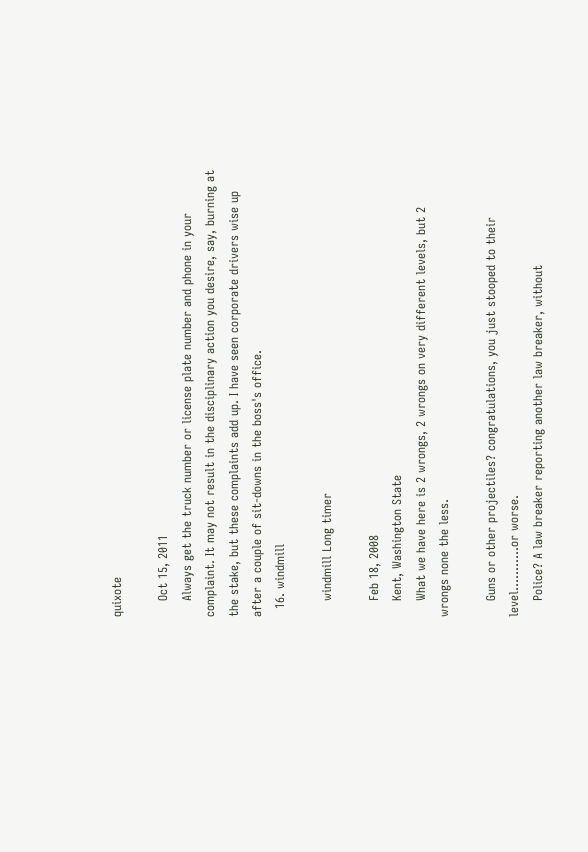quixote

    Oct 15, 2011
    Always get the truck number or license plate number and phone in your complaint. It may not result in the disciplinary action you desire, say, burning at the stake, but these complaints add up. I have seen corporate drivers wise up after a couple of sit-downs in the boss's office.
  16. windmill

    windmill Long timer

    Feb 18, 2008
    Kent, Washington State
    What we have here is 2 wrongs, 2 wrongs on very different levels, but 2 wrongs none the less.

    Guns or other projectiles? congratulations, you just stooped to their level...........or worse.
    Police? A law breaker reporting another law breaker, without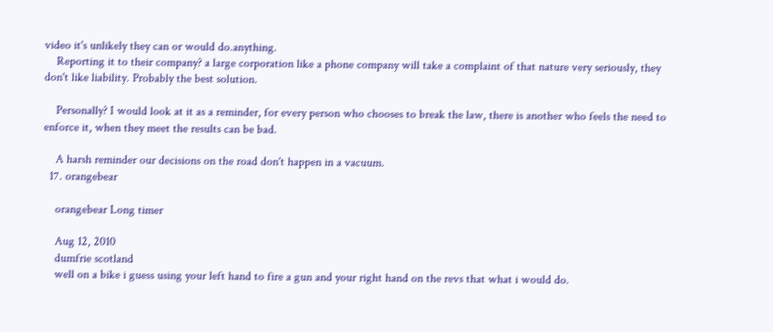video it's unlikely they can or would do.anything.
    Reporting it to their company? a large corporation like a phone company will take a complaint of that nature very seriously, they don't like liability. Probably the best solution.

    Personally? I would look at it as a reminder, for every person who chooses to break the law, there is another who feels the need to enforce it, when they meet the results can be bad.

    A harsh reminder our decisions on the road don't happen in a vacuum.
  17. orangebear

    orangebear Long timer

    Aug 12, 2010
    dumfrie scotland
    well on a bike i guess using your left hand to fire a gun and your right hand on the revs that what i would do.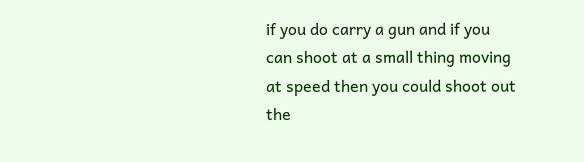if you do carry a gun and if you can shoot at a small thing moving at speed then you could shoot out the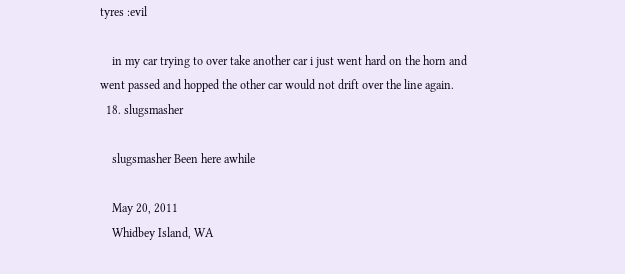tyres :evil

    in my car trying to over take another car i just went hard on the horn and went passed and hopped the other car would not drift over the line again.
  18. slugsmasher

    slugsmasher Been here awhile

    May 20, 2011
    Whidbey Island, WA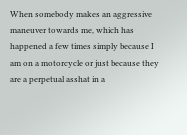When somebody makes an aggressive maneuver towards me, which has happened a few times simply because I am on a motorcycle or just because they are a perpetual asshat in a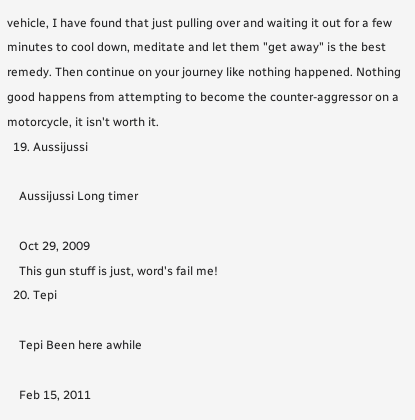vehicle, I have found that just pulling over and waiting it out for a few minutes to cool down, meditate and let them "get away" is the best remedy. Then continue on your journey like nothing happened. Nothing good happens from attempting to become the counter-aggressor on a motorcycle, it isn't worth it.
  19. Aussijussi

    Aussijussi Long timer

    Oct 29, 2009
    This gun stuff is just, word's fail me!
  20. Tepi

    Tepi Been here awhile

    Feb 15, 2011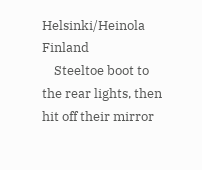Helsinki/Heinola Finland
    Steeltoe boot to the rear lights, then hit off their mirror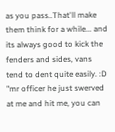as you pass..That'll make them think for a while... and its always good to kick the fenders and sides, vans tend to dent quite easily. :D "mr officer he just swerved at me and hit me, you can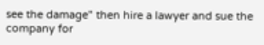see the damage" then hire a lawyer and sue the company for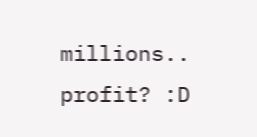millions.. profit? :D